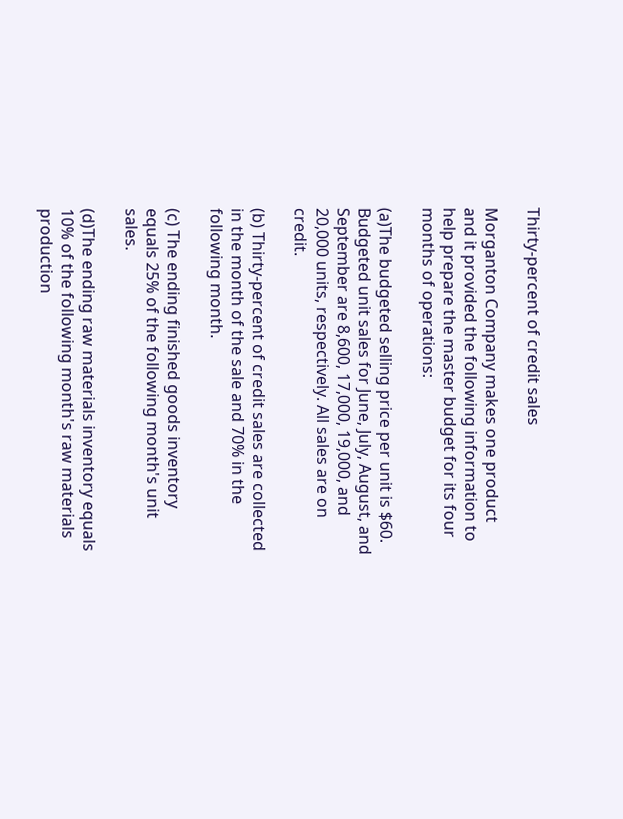Thirty-percent of credit sales

Morganton Company makes one product and it provided the following information to help prepare the master budget for its four months of operations:

(a)The budgeted selling price per unit is $60. Budgeted unit sales for June, July, August, and September are 8,600, 17,000, 19,000, and 20,000 units, respectively. All sales are on credit.

(b) Thirty-percent of credit sales are collected in the month of the sale and 70% in the following month.

(c) The ending finished goods inventory equals 25% of the following month's unit sales.

(d)The ending raw materials inventory equals 10% of the following month's raw materials production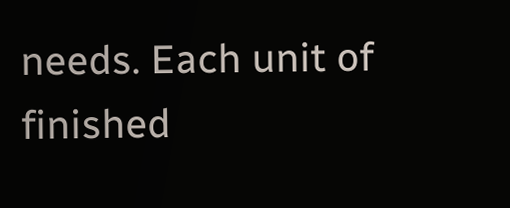needs. Each unit of finished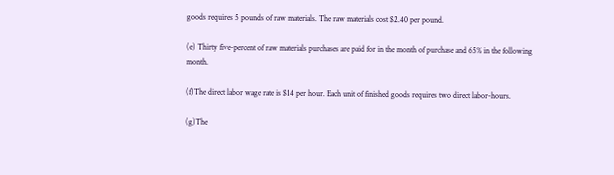goods requires 5 pounds of raw materials. The raw materials cost $2.40 per pound.

(e) Thirty five-percent of raw materials purchases are paid for in the month of purchase and 65% in the following month.

(f)The direct labor wage rate is $14 per hour. Each unit of finished goods requires two direct labor-hours.

(g)The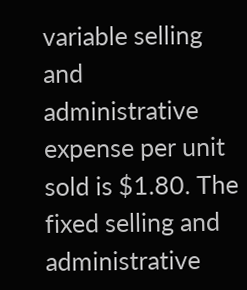variable selling and administrative expense per unit sold is $1.80. The fixed selling and administrative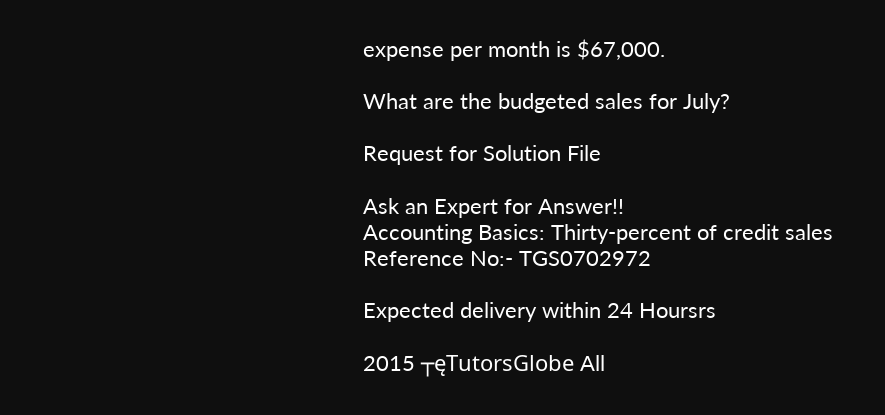expense per month is $67,000.

What are the budgeted sales for July?

Request for Solution File

Ask an Expert for Answer!!
Accounting Basics: Thirty-percent of credit sales
Reference No:- TGS0702972

Expected delivery within 24 Hoursrs

2015 ┬ęTutorsGlobe All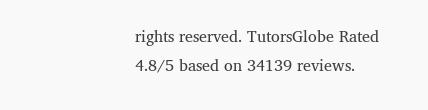rights reserved. TutorsGlobe Rated 4.8/5 based on 34139 reviews.